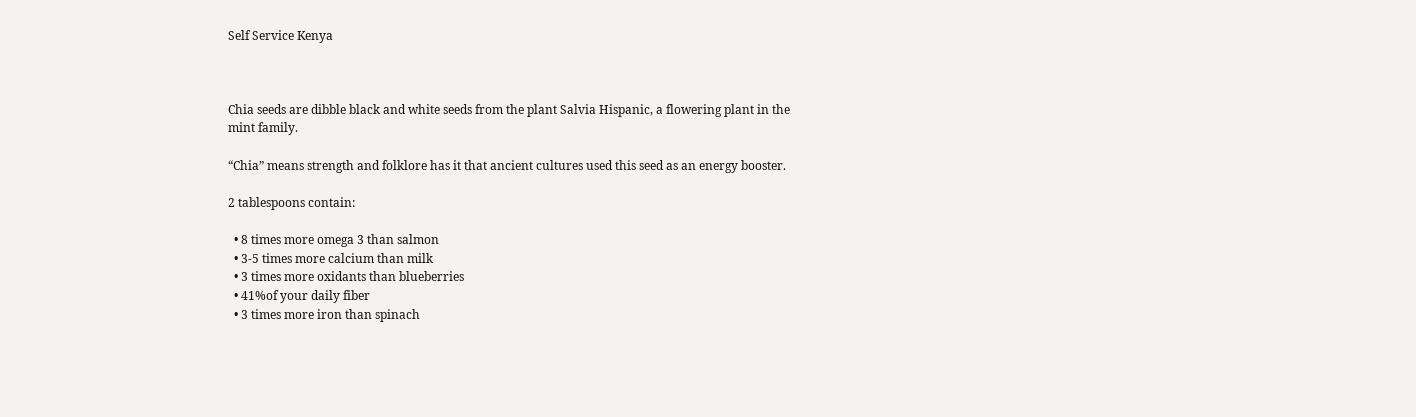Self Service Kenya



Chia seeds are dibble black and white seeds from the plant Salvia Hispanic, a flowering plant in the mint family.

“Chia” means strength and folklore has it that ancient cultures used this seed as an energy booster.

2 tablespoons contain:

  • 8 times more omega 3 than salmon
  • 3-5 times more calcium than milk
  • 3 times more oxidants than blueberries
  • 41%of your daily fiber
  • 3 times more iron than spinach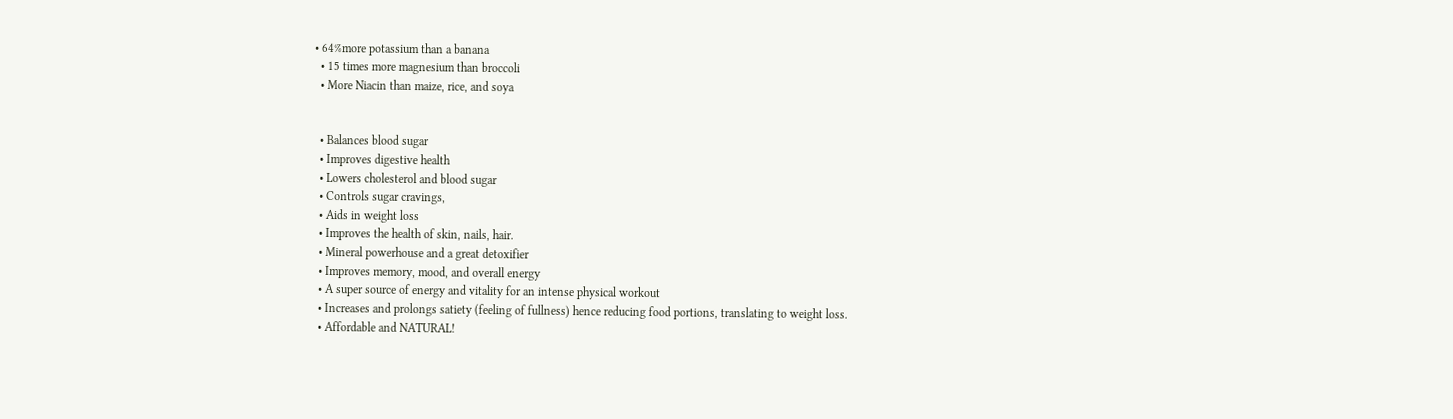• 64%more potassium than a banana
  • 15 times more magnesium than broccoli
  • More Niacin than maize, rice, and soya


  • Balances blood sugar
  • Improves digestive health
  • Lowers cholesterol and blood sugar
  • Controls sugar cravings,
  • Aids in weight loss
  • Improves the health of skin, nails, hair.
  • Mineral powerhouse and a great detoxifier
  • Improves memory, mood, and overall energy
  • A super source of energy and vitality for an intense physical workout
  • Increases and prolongs satiety (feeling of fullness) hence reducing food portions, translating to weight loss.
  • Affordable and NATURAL!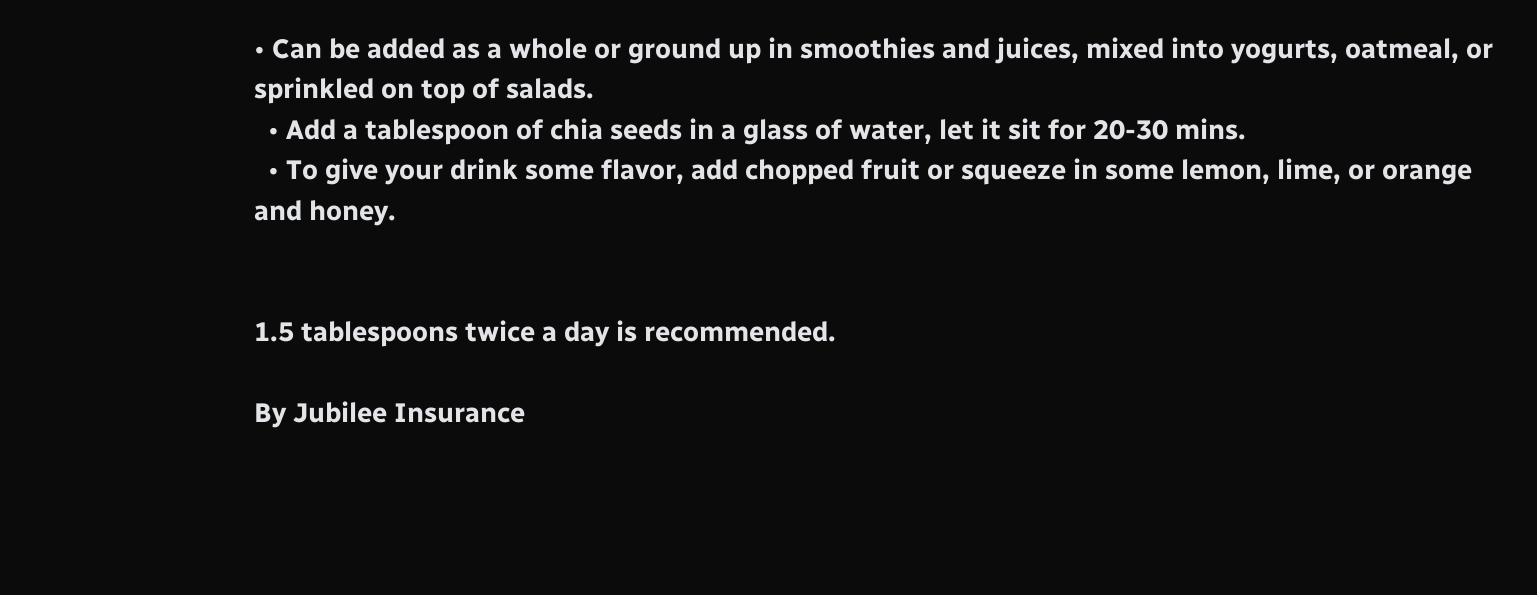• Can be added as a whole or ground up in smoothies and juices, mixed into yogurts, oatmeal, or sprinkled on top of salads.
  • Add a tablespoon of chia seeds in a glass of water, let it sit for 20-30 mins.
  • To give your drink some flavor, add chopped fruit or squeeze in some lemon, lime, or orange and honey.


1.5 tablespoons twice a day is recommended.

By Jubilee Insurance